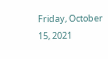Friday, October 15, 2021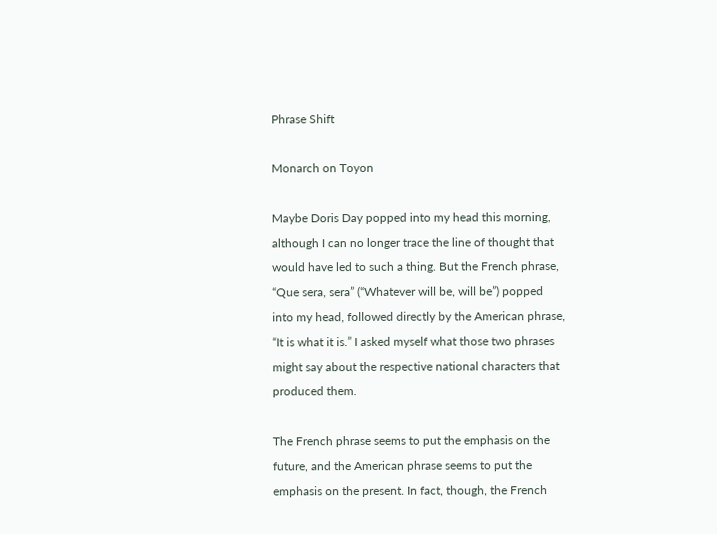Phrase Shift

Monarch on Toyon

Maybe Doris Day popped into my head this morning, although I can no longer trace the line of thought that would have led to such a thing. But the French phrase, “Que sera, sera” (“Whatever will be, will be”) popped into my head, followed directly by the American phrase, “It is what it is.” I asked myself what those two phrases might say about the respective national characters that produced them.

The French phrase seems to put the emphasis on the future, and the American phrase seems to put the emphasis on the present. In fact, though, the French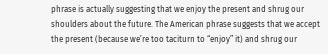phrase is actually suggesting that we enjoy the present and shrug our shoulders about the future. The American phrase suggests that we accept the present (because we’re too taciturn to “enjoy” it) and shrug our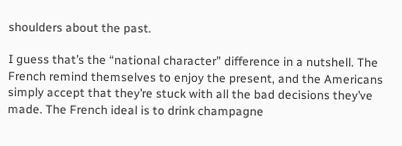shoulders about the past.

I guess that’s the “national character” difference in a nutshell. The French remind themselves to enjoy the present, and the Americans simply accept that they’re stuck with all the bad decisions they’ve made. The French ideal is to drink champagne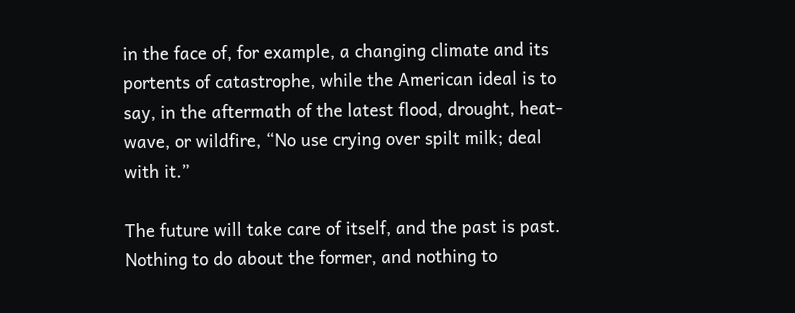in the face of, for example, a changing climate and its portents of catastrophe, while the American ideal is to say, in the aftermath of the latest flood, drought, heat-wave, or wildfire, “No use crying over spilt milk; deal with it.”

The future will take care of itself, and the past is past. Nothing to do about the former, and nothing to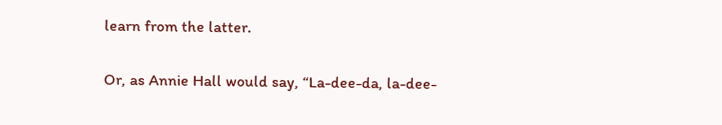learn from the latter.

Or, as Annie Hall would say, “La-dee-da, la-dee-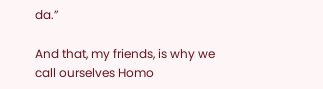da.”

And that, my friends, is why we call ourselves Homo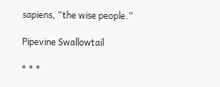sapiens, “the wise people.”

Pipevine Swallowtail

* * *